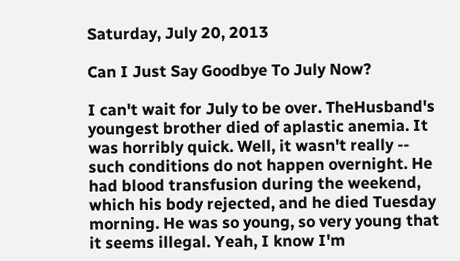Saturday, July 20, 2013

Can I Just Say Goodbye To July Now?

I can't wait for July to be over. TheHusband's youngest brother died of aplastic anemia. It was horribly quick. Well, it wasn't really -- such conditions do not happen overnight. He had blood transfusion during the weekend, which his body rejected, and he died Tuesday morning. He was so young, so very young that it seems illegal. Yeah, I know I'm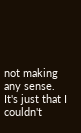not making any sense. It's just that I couldn't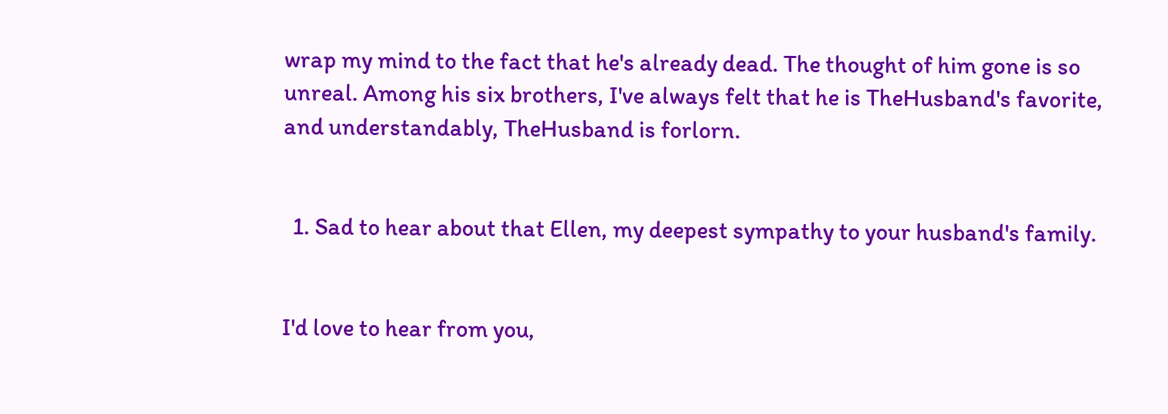wrap my mind to the fact that he's already dead. The thought of him gone is so unreal. Among his six brothers, I've always felt that he is TheHusband's favorite, and understandably, TheHusband is forlorn.


  1. Sad to hear about that Ellen, my deepest sympathy to your husband's family.


I'd love to hear from you,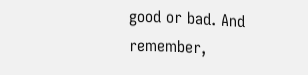good or bad. And remember,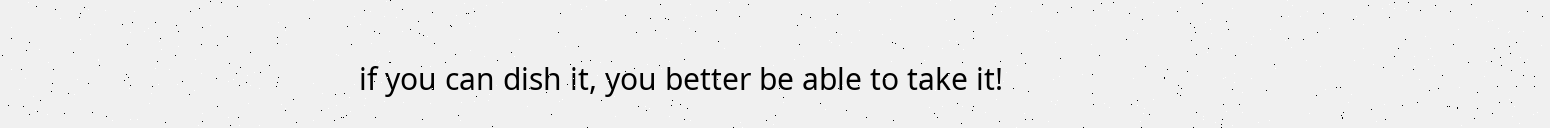if you can dish it, you better be able to take it!